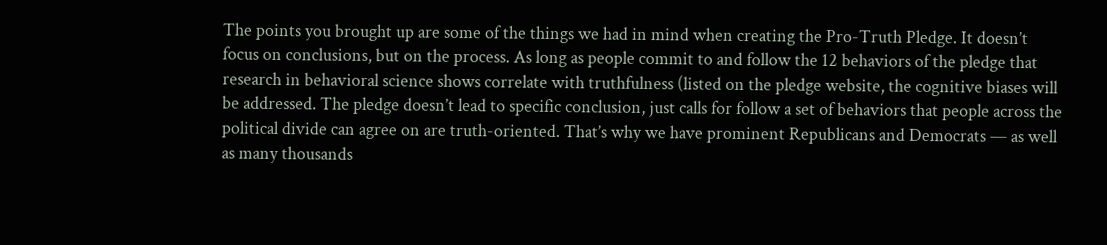The points you brought up are some of the things we had in mind when creating the Pro-Truth Pledge. It doesn’t focus on conclusions, but on the process. As long as people commit to and follow the 12 behaviors of the pledge that research in behavioral science shows correlate with truthfulness (listed on the pledge website, the cognitive biases will be addressed. The pledge doesn’t lead to specific conclusion, just calls for follow a set of behaviors that people across the political divide can agree on are truth-oriented. That’s why we have prominent Republicans and Democrats — as well as many thousands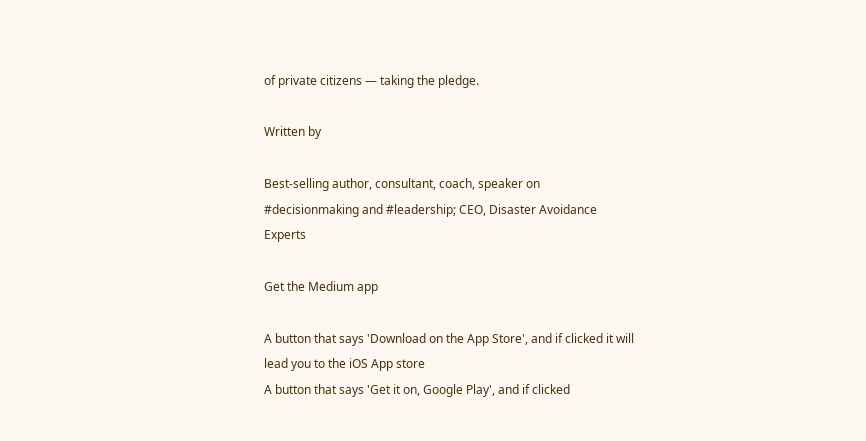of private citizens — taking the pledge.

Written by

Best-selling author, consultant, coach, speaker on #decisionmaking and #leadership; CEO, Disaster Avoidance Experts

Get the Medium app

A button that says 'Download on the App Store', and if clicked it will lead you to the iOS App store
A button that says 'Get it on, Google Play', and if clicked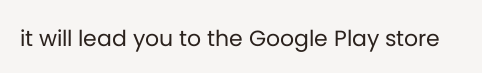it will lead you to the Google Play store